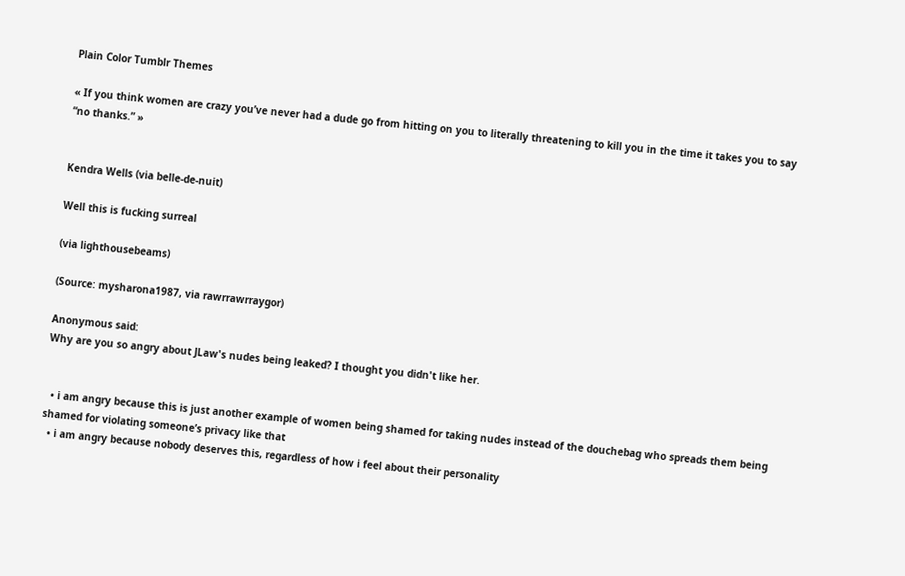Plain Color Tumblr Themes

« If you think women are crazy you’ve never had a dude go from hitting on you to literally threatening to kill you in the time it takes you to say “no thanks.” »


Kendra Wells (via belle-de-nuit)

Well this is fucking surreal

(via lighthousebeams)

(Source: mysharona1987, via rawrrawrraygor)

Anonymous said:
Why are you so angry about JLaw's nudes being leaked? I thought you didn't like her.


  • i am angry because this is just another example of women being shamed for taking nudes instead of the douchebag who spreads them being shamed for violating someone’s privacy like that
  • i am angry because nobody deserves this, regardless of how i feel about their personality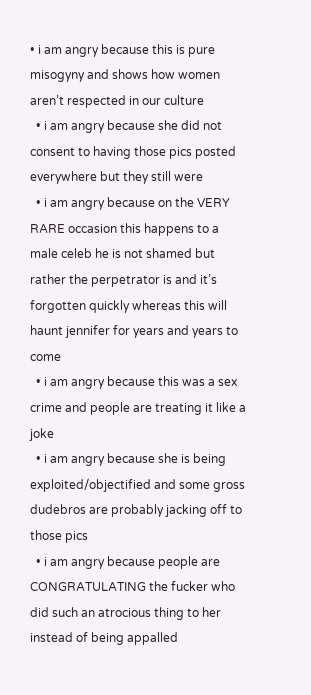• i am angry because this is pure misogyny and shows how women aren’t respected in our culture
  • i am angry because she did not consent to having those pics posted everywhere but they still were
  • i am angry because on the VERY RARE occasion this happens to a male celeb he is not shamed but rather the perpetrator is and it’s forgotten quickly whereas this will haunt jennifer for years and years to come
  • i am angry because this was a sex crime and people are treating it like a joke
  • i am angry because she is being exploited/objectified and some gross dudebros are probably jacking off to those pics
  • i am angry because people are CONGRATULATING the fucker who did such an atrocious thing to her instead of being appalled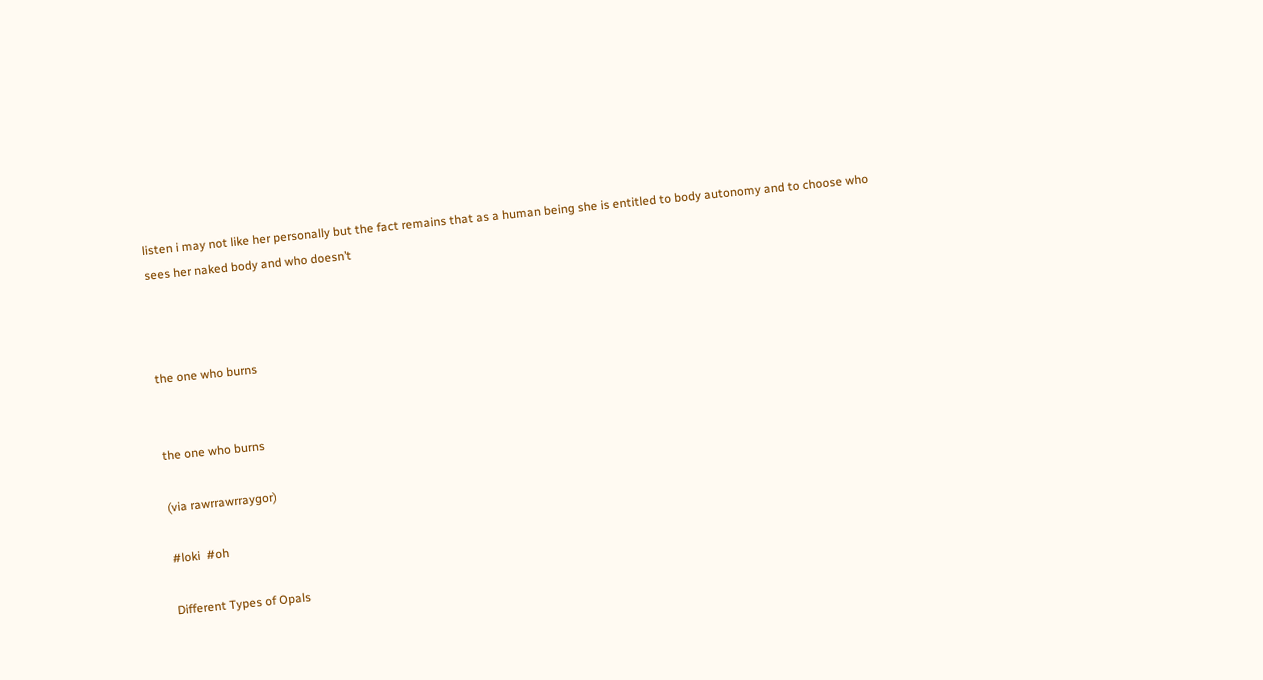listen i may not like her personally but the fact remains that as a human being she is entitled to body autonomy and to choose who sees her naked body and who doesn’t



the one who burns


the one who burns

(via rawrrawrraygor)

#loki  #oh

Different Types of Opals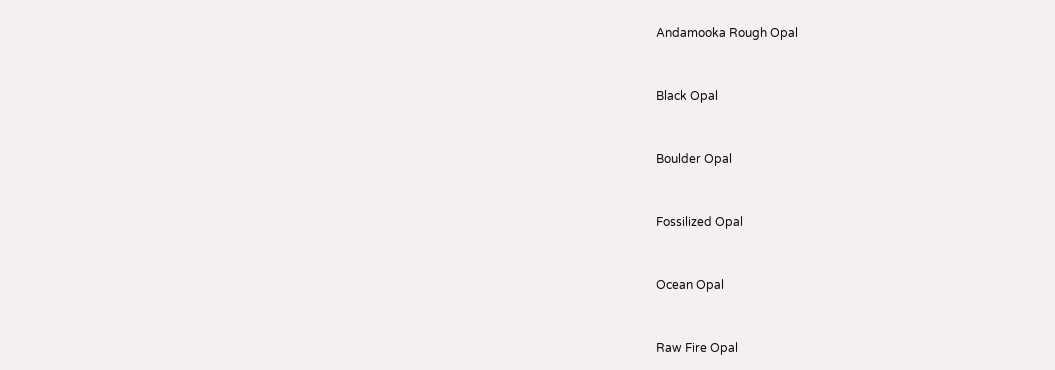Andamooka Rough Opal


Black Opal


Boulder Opal


Fossilized Opal


Ocean Opal


Raw Fire Opal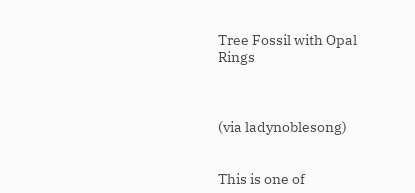Tree Fossil with Opal Rings



(via ladynoblesong)


This is one of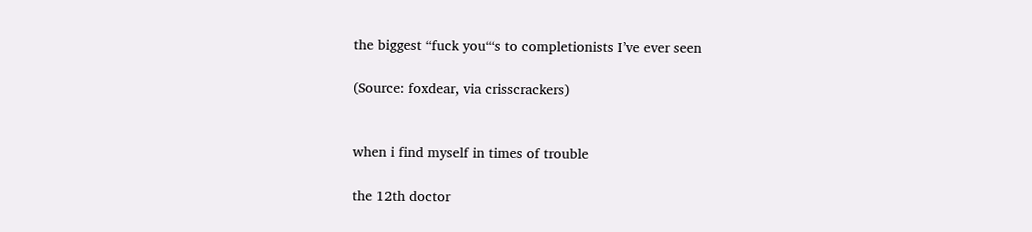the biggest “fuck you“‘s to completionists I’ve ever seen

(Source: foxdear, via crisscrackers)


when i find myself in times of trouble

the 12th doctor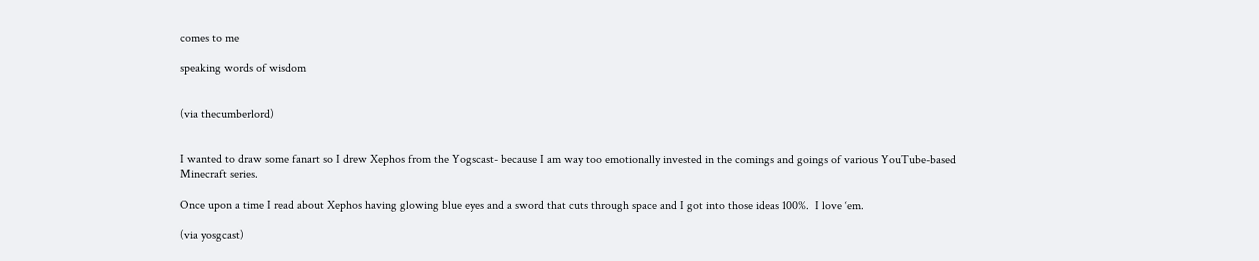comes to me

speaking words of wisdom


(via thecumberlord)


I wanted to draw some fanart so I drew Xephos from the Yogscast- because I am way too emotionally invested in the comings and goings of various YouTube-based Minecraft series.

Once upon a time I read about Xephos having glowing blue eyes and a sword that cuts through space and I got into those ideas 100%.  I love ‘em.

(via yosgcast)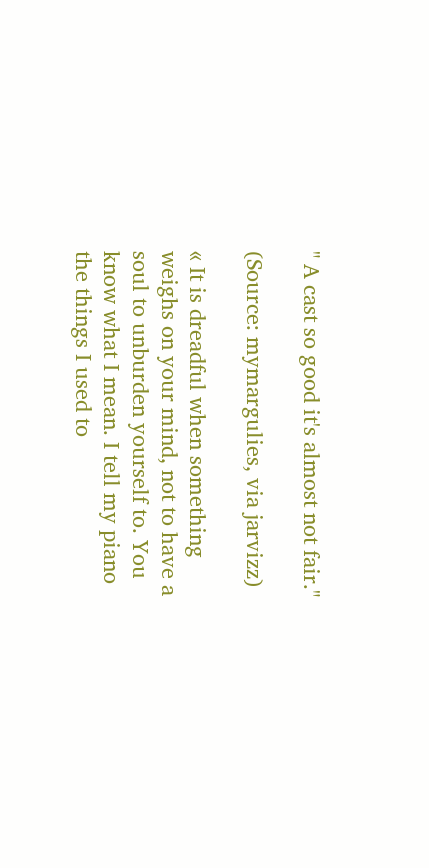" A cast so good it's almost not fair."

(Source: mymargulies, via jarvizz)

« It is dreadful when something weighs on your mind, not to have a soul to unburden yourself to. You know what I mean. I tell my piano the things I used to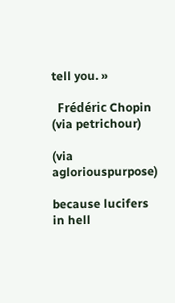tell you. »

  Frédéric Chopin (via petrichour)

(via agloriouspurpose)

because lucifers in hell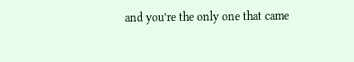and you’re the only one that came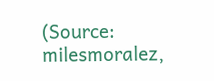(Source: milesmoralez,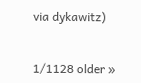via dykawitz)


1/1128 older »